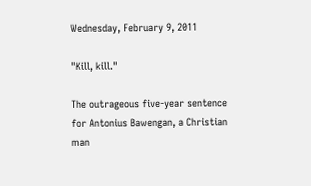Wednesday, February 9, 2011

"Kill, kill."

The outrageous five-year sentence for Antonius Bawengan, a Christian man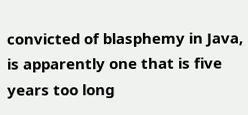convicted of blasphemy in Java, is apparently one that is five years too long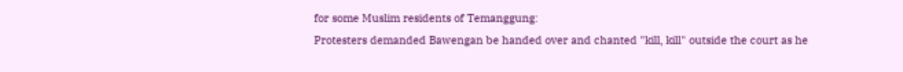for some Muslim residents of Temanggung:
Protesters demanded Bawengan be handed over and chanted "kill, kill" outside the court as he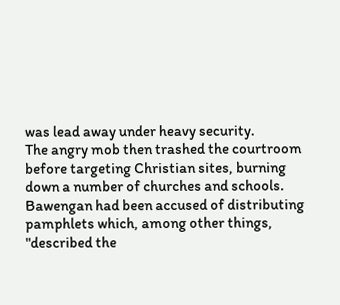was lead away under heavy security.
The angry mob then trashed the courtroom before targeting Christian sites, burning down a number of churches and schools.
Bawengan had been accused of distributing pamphlets which, among other things, "described the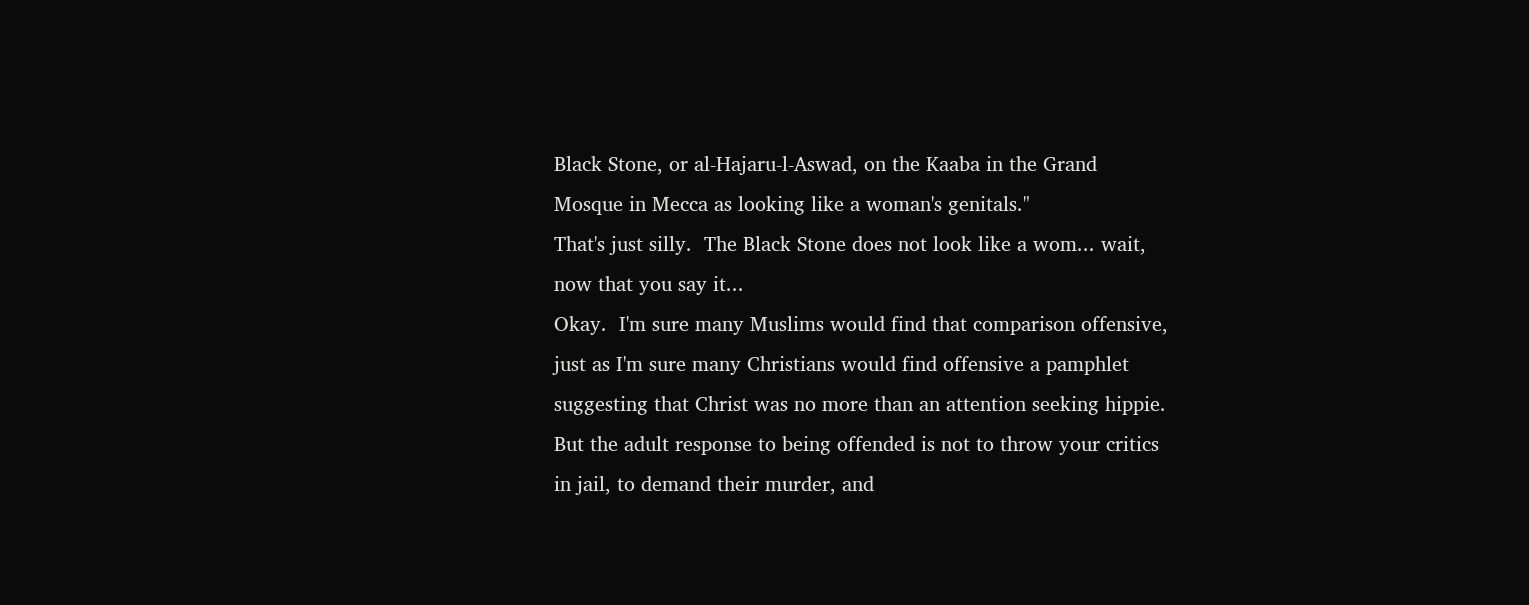Black Stone, or al-Hajaru-l-Aswad, on the Kaaba in the Grand Mosque in Mecca as looking like a woman's genitals."
That's just silly.  The Black Stone does not look like a wom... wait, now that you say it...
Okay.  I'm sure many Muslims would find that comparison offensive, just as I'm sure many Christians would find offensive a pamphlet suggesting that Christ was no more than an attention seeking hippie. But the adult response to being offended is not to throw your critics in jail, to demand their murder, and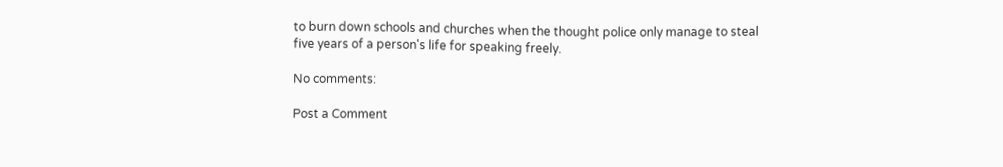to burn down schools and churches when the thought police only manage to steal five years of a person's life for speaking freely.

No comments:

Post a Comment